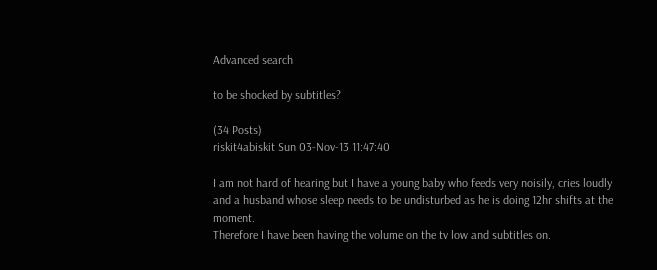Advanced search

to be shocked by subtitles?

(34 Posts)
riskit4abiskit Sun 03-Nov-13 11:47:40

I am not hard of hearing but I have a young baby who feeds very noisily, cries loudly and a husband whose sleep needs to be undisturbed as he is doing 12hr shifts at the moment.
Therefore I have been having the volume on the tv low and subtitles on.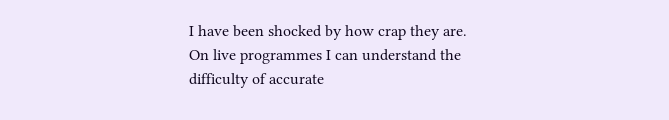I have been shocked by how crap they are. On live programmes I can understand the difficulty of accurate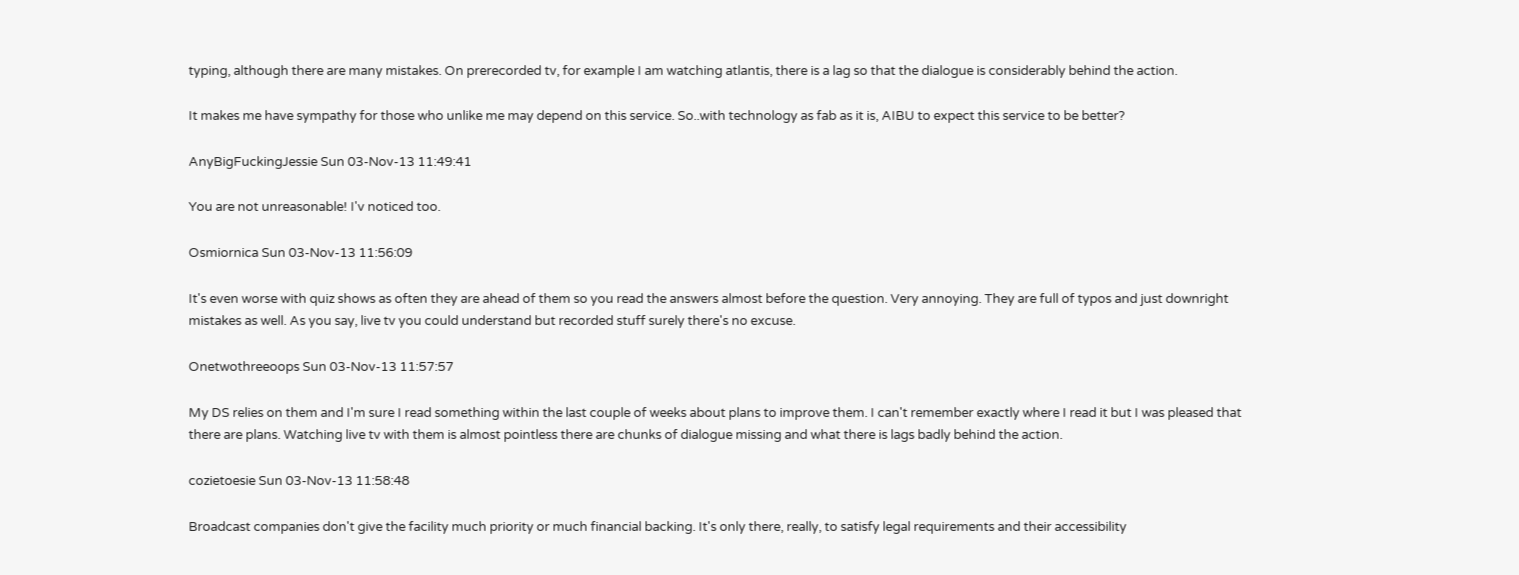typing, although there are many mistakes. On prerecorded tv, for example I am watching atlantis, there is a lag so that the dialogue is considerably behind the action.

It makes me have sympathy for those who unlike me may depend on this service. So..with technology as fab as it is, AIBU to expect this service to be better?

AnyBigFuckingJessie Sun 03-Nov-13 11:49:41

You are not unreasonable! I'v noticed too.

Osmiornica Sun 03-Nov-13 11:56:09

It's even worse with quiz shows as often they are ahead of them so you read the answers almost before the question. Very annoying. They are full of typos and just downright mistakes as well. As you say, live tv you could understand but recorded stuff surely there's no excuse.

Onetwothreeoops Sun 03-Nov-13 11:57:57

My DS relies on them and I'm sure I read something within the last couple of weeks about plans to improve them. I can't remember exactly where I read it but I was pleased that there are plans. Watching live tv with them is almost pointless there are chunks of dialogue missing and what there is lags badly behind the action.

cozietoesie Sun 03-Nov-13 11:58:48

Broadcast companies don't give the facility much priority or much financial backing. It's only there, really, to satisfy legal requirements and their accessibility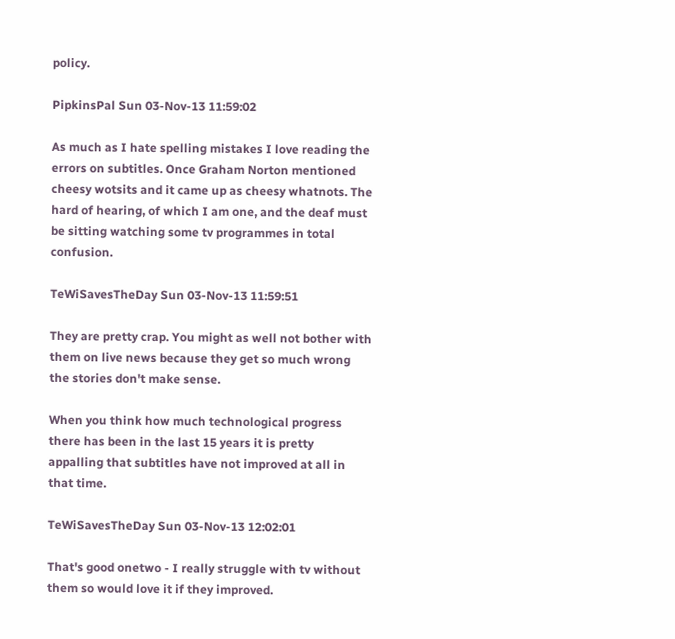policy.

PipkinsPal Sun 03-Nov-13 11:59:02

As much as I hate spelling mistakes I love reading the errors on subtitles. Once Graham Norton mentioned cheesy wotsits and it came up as cheesy whatnots. The hard of hearing, of which I am one, and the deaf must be sitting watching some tv programmes in total confusion.

TeWiSavesTheDay Sun 03-Nov-13 11:59:51

They are pretty crap. You might as well not bother with them on live news because they get so much wrong the stories don't make sense.

When you think how much technological progress there has been in the last 15 years it is pretty appalling that subtitles have not improved at all in that time.

TeWiSavesTheDay Sun 03-Nov-13 12:02:01

That's good onetwo - I really struggle with tv without them so would love it if they improved.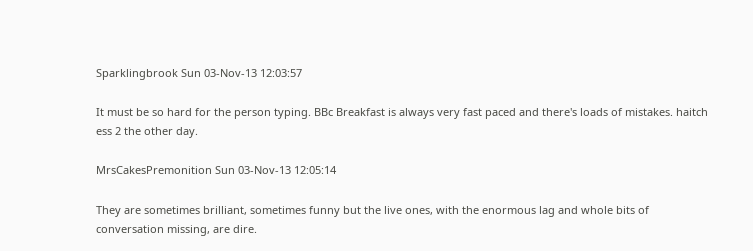Sparklingbrook Sun 03-Nov-13 12:03:57

It must be so hard for the person typing. BBc Breakfast is always very fast paced and there's loads of mistakes. haitch ess 2 the other day.

MrsCakesPremonition Sun 03-Nov-13 12:05:14

They are sometimes brilliant, sometimes funny but the live ones, with the enormous lag and whole bits of conversation missing, are dire.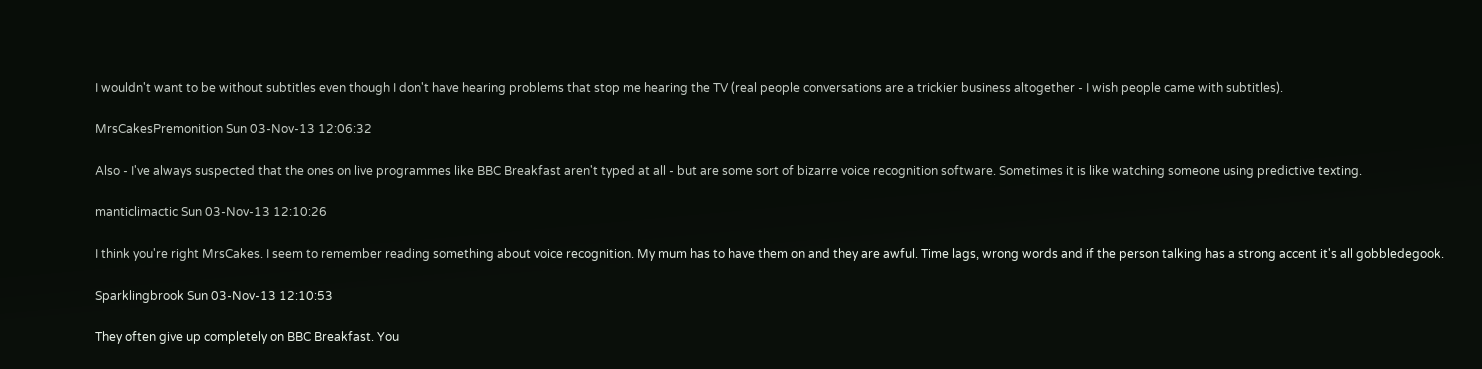I wouldn't want to be without subtitles even though I don't have hearing problems that stop me hearing the TV (real people conversations are a trickier business altogether - I wish people came with subtitles).

MrsCakesPremonition Sun 03-Nov-13 12:06:32

Also - I've always suspected that the ones on live programmes like BBC Breakfast aren't typed at all - but are some sort of bizarre voice recognition software. Sometimes it is like watching someone using predictive texting.

manticlimactic Sun 03-Nov-13 12:10:26

I think you're right MrsCakes. I seem to remember reading something about voice recognition. My mum has to have them on and they are awful. Time lags, wrong words and if the person talking has a strong accent it's all gobbledegook.

Sparklingbrook Sun 03-Nov-13 12:10:53

They often give up completely on BBC Breakfast. You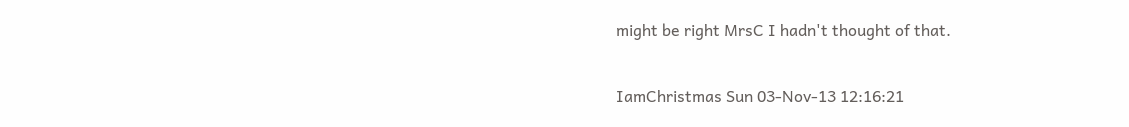might be right MrsC I hadn't thought of that.

IamChristmas Sun 03-Nov-13 12:16:21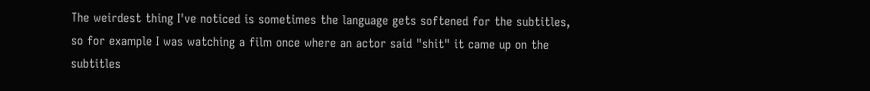The weirdest thing I've noticed is sometimes the language gets softened for the subtitles, so for example I was watching a film once where an actor said "shit" it came up on the subtitles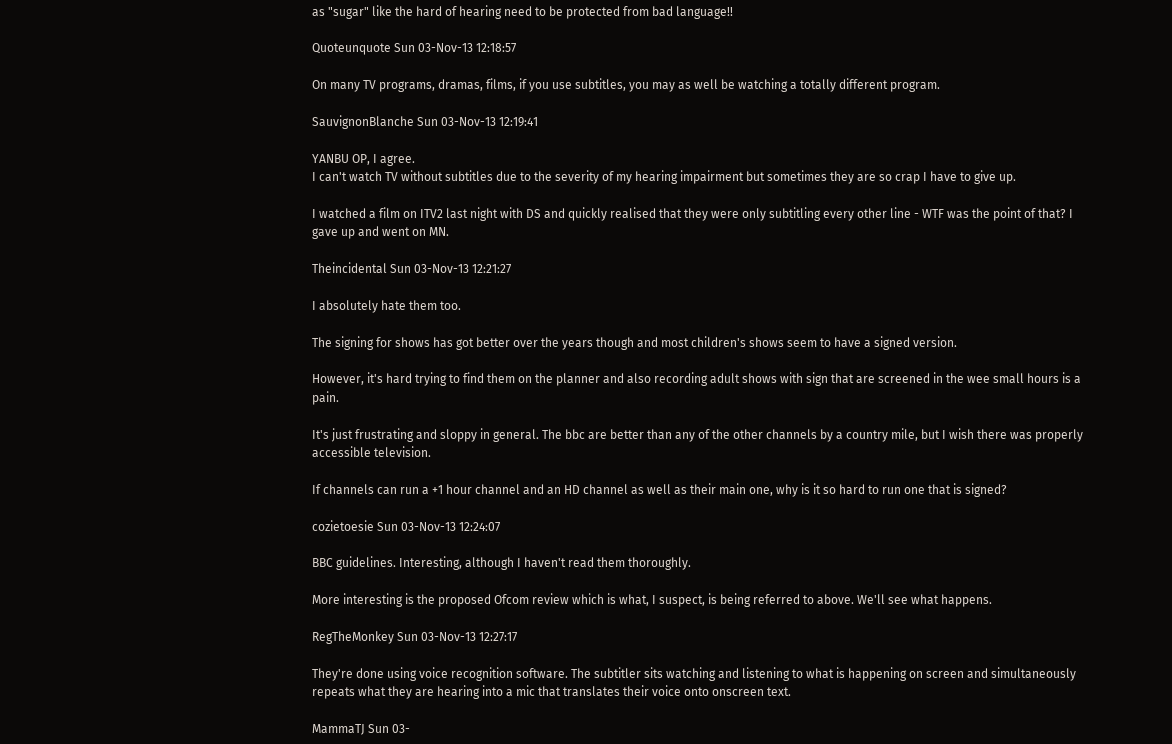as "sugar" like the hard of hearing need to be protected from bad language!!

Quoteunquote Sun 03-Nov-13 12:18:57

On many TV programs, dramas, films, if you use subtitles, you may as well be watching a totally different program.

SauvignonBlanche Sun 03-Nov-13 12:19:41

YANBU OP, I agree.
I can't watch TV without subtitles due to the severity of my hearing impairment but sometimes they are so crap I have to give up.

I watched a film on ITV2 last night with DS and quickly realised that they were only subtitling every other line - WTF was the point of that? I gave up and went on MN.

Theincidental Sun 03-Nov-13 12:21:27

I absolutely hate them too.

The signing for shows has got better over the years though and most children's shows seem to have a signed version.

However, it's hard trying to find them on the planner and also recording adult shows with sign that are screened in the wee small hours is a pain.

It's just frustrating and sloppy in general. The bbc are better than any of the other channels by a country mile, but I wish there was properly accessible television.

If channels can run a +1 hour channel and an HD channel as well as their main one, why is it so hard to run one that is signed?

cozietoesie Sun 03-Nov-13 12:24:07

BBC guidelines. Interesting, although I haven't read them thoroughly.

More interesting is the proposed Ofcom review which is what, I suspect, is being referred to above. We'll see what happens.

RegTheMonkey Sun 03-Nov-13 12:27:17

They're done using voice recognition software. The subtitler sits watching and listening to what is happening on screen and simultaneously repeats what they are hearing into a mic that translates their voice onto onscreen text.

MammaTJ Sun 03-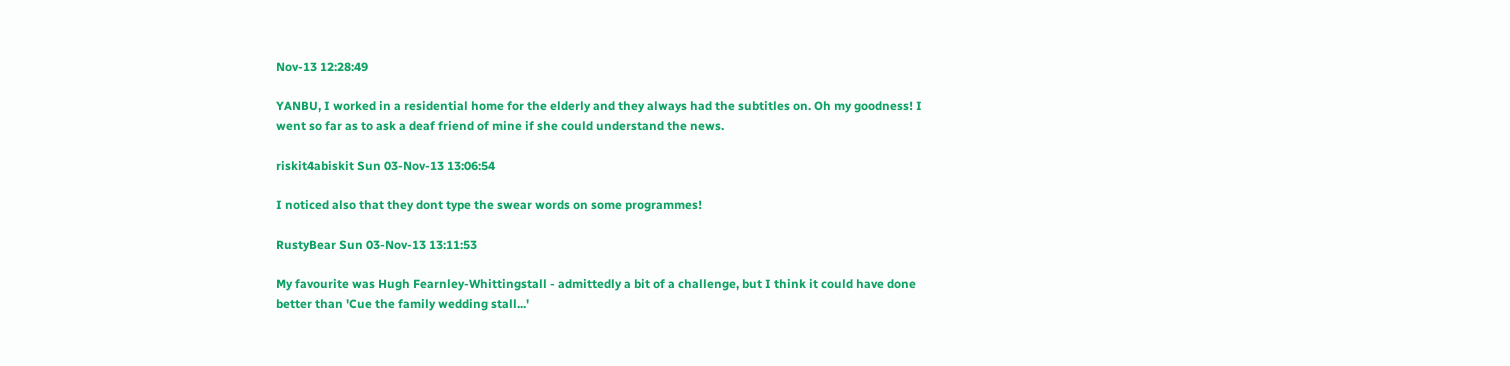Nov-13 12:28:49

YANBU, I worked in a residential home for the elderly and they always had the subtitles on. Oh my goodness! I went so far as to ask a deaf friend of mine if she could understand the news.

riskit4abiskit Sun 03-Nov-13 13:06:54

I noticed also that they dont type the swear words on some programmes!

RustyBear Sun 03-Nov-13 13:11:53

My favourite was Hugh Fearnley-Whittingstall - admittedly a bit of a challenge, but I think it could have done better than 'Cue the family wedding stall...'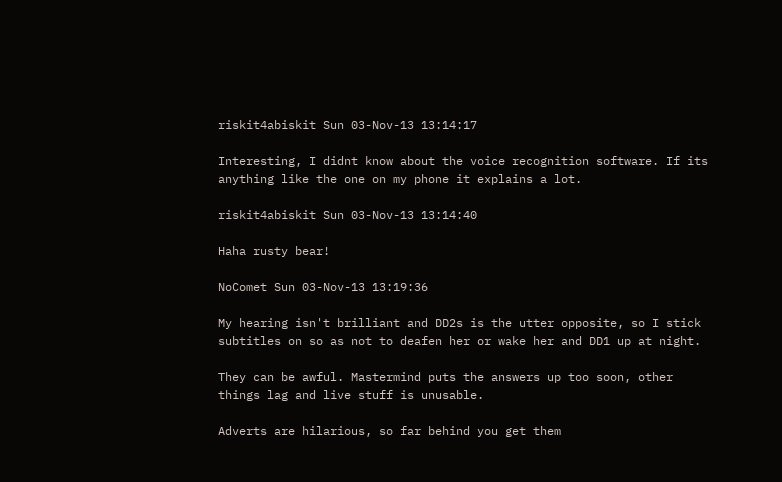riskit4abiskit Sun 03-Nov-13 13:14:17

Interesting, I didnt know about the voice recognition software. If its anything like the one on my phone it explains a lot.

riskit4abiskit Sun 03-Nov-13 13:14:40

Haha rusty bear!

NoComet Sun 03-Nov-13 13:19:36

My hearing isn't brilliant and DD2s is the utter opposite, so I stick subtitles on so as not to deafen her or wake her and DD1 up at night.

They can be awful. Mastermind puts the answers up too soon, other things lag and live stuff is unusable.

Adverts are hilarious, so far behind you get them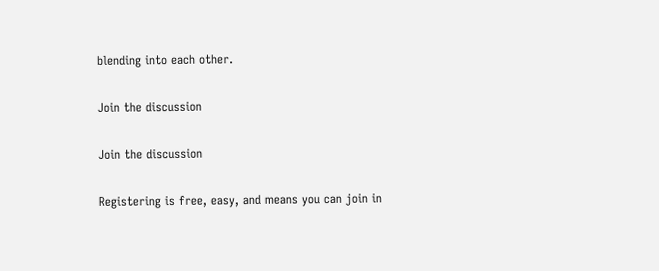blending into each other.

Join the discussion

Join the discussion

Registering is free, easy, and means you can join in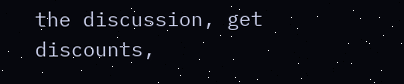the discussion, get discounts,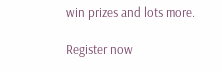win prizes and lots more.

Register now